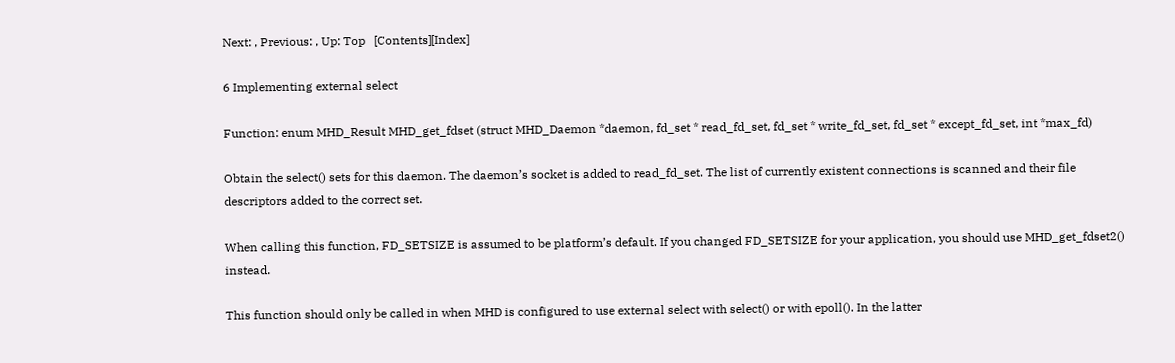Next: , Previous: , Up: Top   [Contents][Index]

6 Implementing external select

Function: enum MHD_Result MHD_get_fdset (struct MHD_Daemon *daemon, fd_set * read_fd_set, fd_set * write_fd_set, fd_set * except_fd_set, int *max_fd)

Obtain the select() sets for this daemon. The daemon’s socket is added to read_fd_set. The list of currently existent connections is scanned and their file descriptors added to the correct set.

When calling this function, FD_SETSIZE is assumed to be platform’s default. If you changed FD_SETSIZE for your application, you should use MHD_get_fdset2() instead.

This function should only be called in when MHD is configured to use external select with select() or with epoll(). In the latter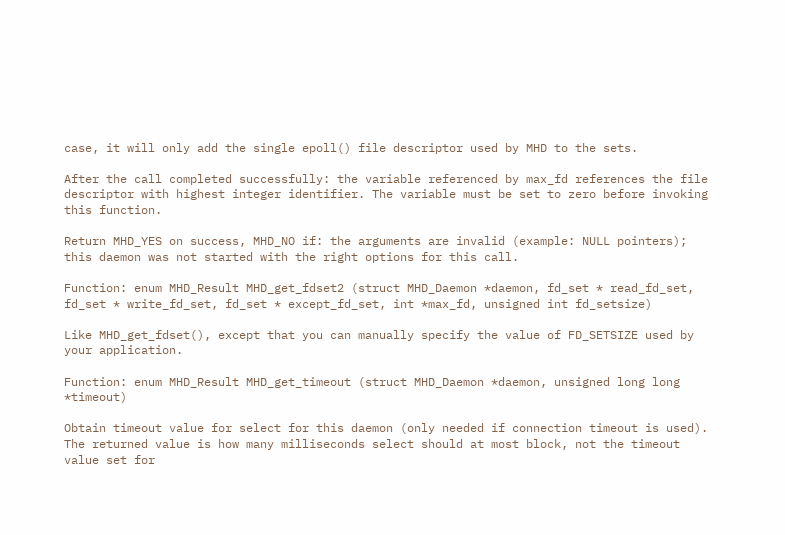case, it will only add the single epoll() file descriptor used by MHD to the sets.

After the call completed successfully: the variable referenced by max_fd references the file descriptor with highest integer identifier. The variable must be set to zero before invoking this function.

Return MHD_YES on success, MHD_NO if: the arguments are invalid (example: NULL pointers); this daemon was not started with the right options for this call.

Function: enum MHD_Result MHD_get_fdset2 (struct MHD_Daemon *daemon, fd_set * read_fd_set, fd_set * write_fd_set, fd_set * except_fd_set, int *max_fd, unsigned int fd_setsize)

Like MHD_get_fdset(), except that you can manually specify the value of FD_SETSIZE used by your application.

Function: enum MHD_Result MHD_get_timeout (struct MHD_Daemon *daemon, unsigned long long *timeout)

Obtain timeout value for select for this daemon (only needed if connection timeout is used). The returned value is how many milliseconds select should at most block, not the timeout value set for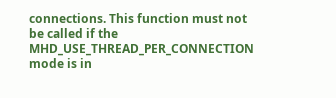connections. This function must not be called if the MHD_USE_THREAD_PER_CONNECTION mode is in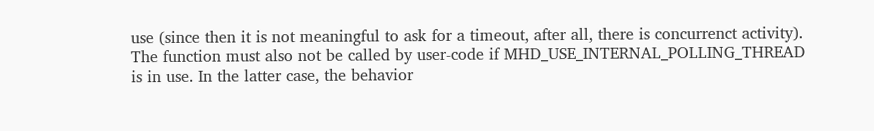use (since then it is not meaningful to ask for a timeout, after all, there is concurrenct activity). The function must also not be called by user-code if MHD_USE_INTERNAL_POLLING_THREAD is in use. In the latter case, the behavior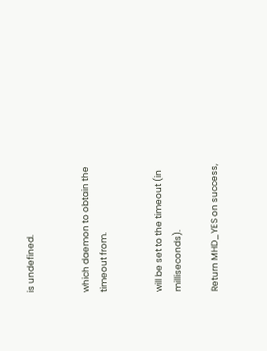is undefined.


which daemon to obtain the timeout from.


will be set to the timeout (in milliseconds).

Return MHD_YES on success,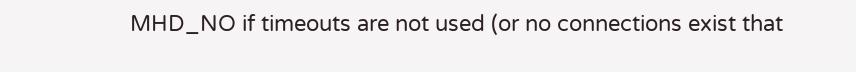MHD_NO if timeouts are not used (or no connections exist that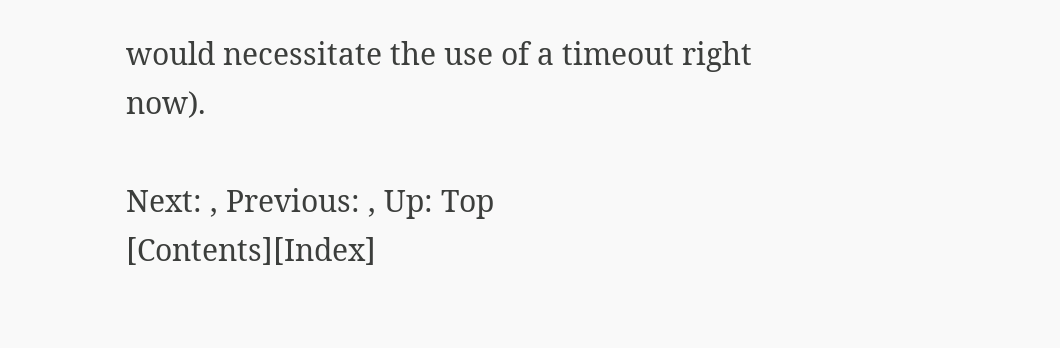would necessitate the use of a timeout right now).

Next: , Previous: , Up: Top   [Contents][Index]